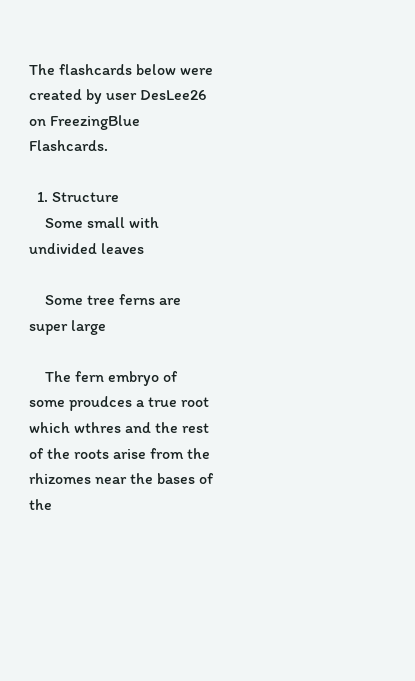The flashcards below were created by user DesLee26 on FreezingBlue Flashcards.

  1. Structure
    Some small with undivided leaves

    Some tree ferns are super large

    The fern embryo of some proudces a true root which wthres and the rest of the roots arise from the rhizomes near the bases of the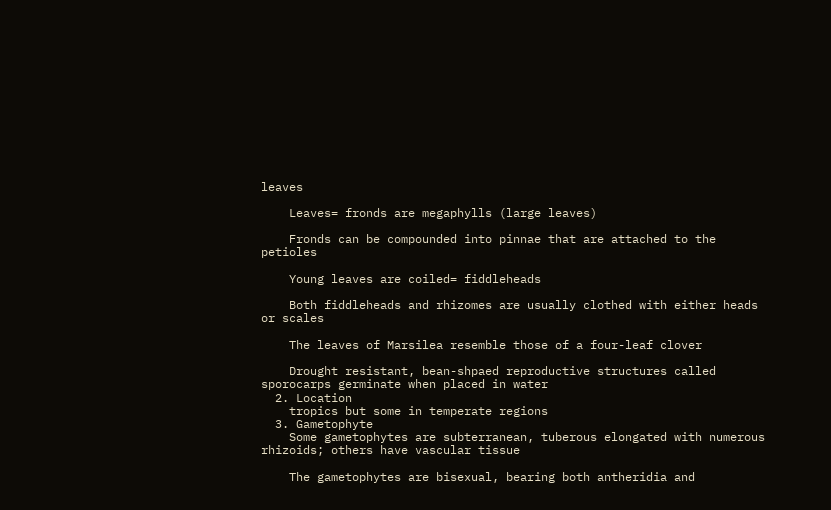leaves

    Leaves= fronds are megaphylls (large leaves)

    Fronds can be compounded into pinnae that are attached to the petioles

    Young leaves are coiled= fiddleheads

    Both fiddleheads and rhizomes are usually clothed with either heads or scales

    The leaves of Marsilea resemble those of a four-leaf clover

    Drought resistant, bean-shpaed reproductive structures called sporocarps germinate when placed in water
  2. Location
    tropics but some in temperate regions
  3. Gametophyte
    Some gametophytes are subterranean, tuberous elongated with numerous rhizoids; others have vascular tissue

    The gametophytes are bisexual, bearing both antheridia and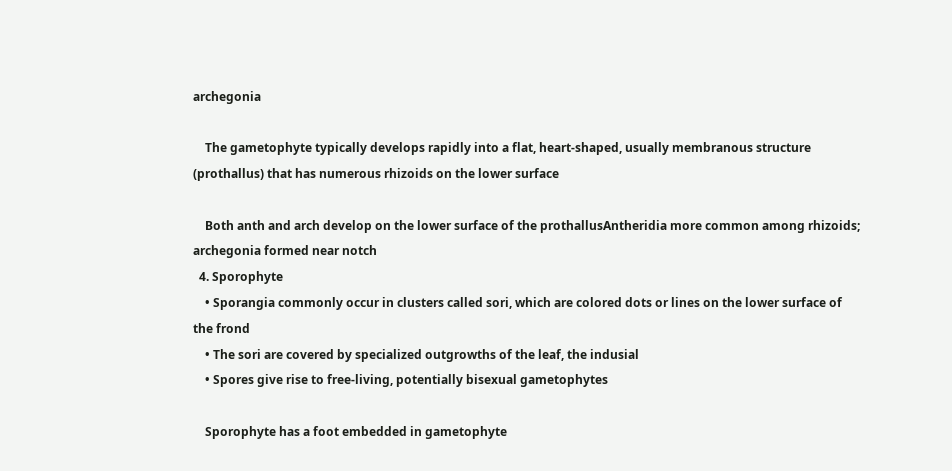archegonia

    The gametophyte typically develops rapidly into a flat, heart-shaped, usually membranous structure (prothallus) that has numerous rhizoids on the lower surface

    Both anth and arch develop on the lower surface of the prothallusAntheridia more common among rhizoids; archegonia formed near notch
  4. Sporophyte
    • Sporangia commonly occur in clusters called sori, which are colored dots or lines on the lower surface of the frond
    • The sori are covered by specialized outgrowths of the leaf, the indusial
    • Spores give rise to free-living, potentially bisexual gametophytes

    Sporophyte has a foot embedded in gametophyte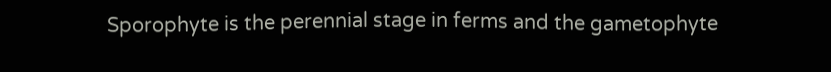Sporophyte is the perennial stage in ferms and the gametophyte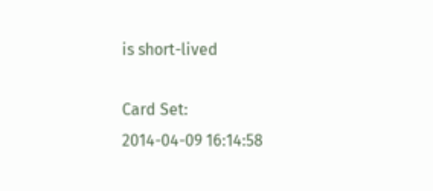is short-lived

Card Set:
2014-04-09 16:14:58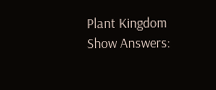Plant Kingdom
Show Answers: